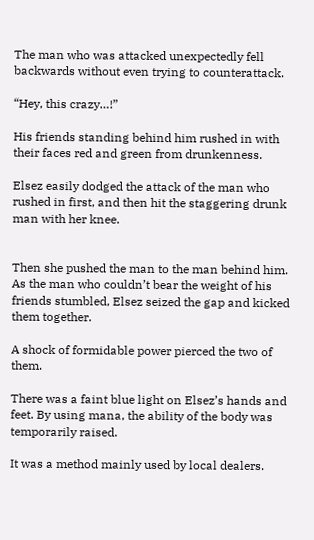The man who was attacked unexpectedly fell backwards without even trying to counterattack.

“Hey, this crazy…!”

His friends standing behind him rushed in with their faces red and green from drunkenness.

Elsez easily dodged the attack of the man who rushed in first, and then hit the staggering drunk man with her knee.


Then she pushed the man to the man behind him. As the man who couldn’t bear the weight of his friends stumbled, Elsez seized the gap and kicked them together.

A shock of formidable power pierced the two of them.

There was a faint blue light on Elsez’s hands and feet. By using mana, the ability of the body was temporarily raised.

It was a method mainly used by local dealers.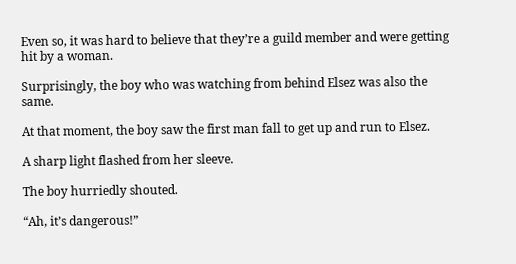Even so, it was hard to believe that they’re a guild member and were getting hit by a woman.

Surprisingly, the boy who was watching from behind Elsez was also the same.

At that moment, the boy saw the first man fall to get up and run to Elsez.

A sharp light flashed from her sleeve.

The boy hurriedly shouted.

“Ah, it’s dangerous!”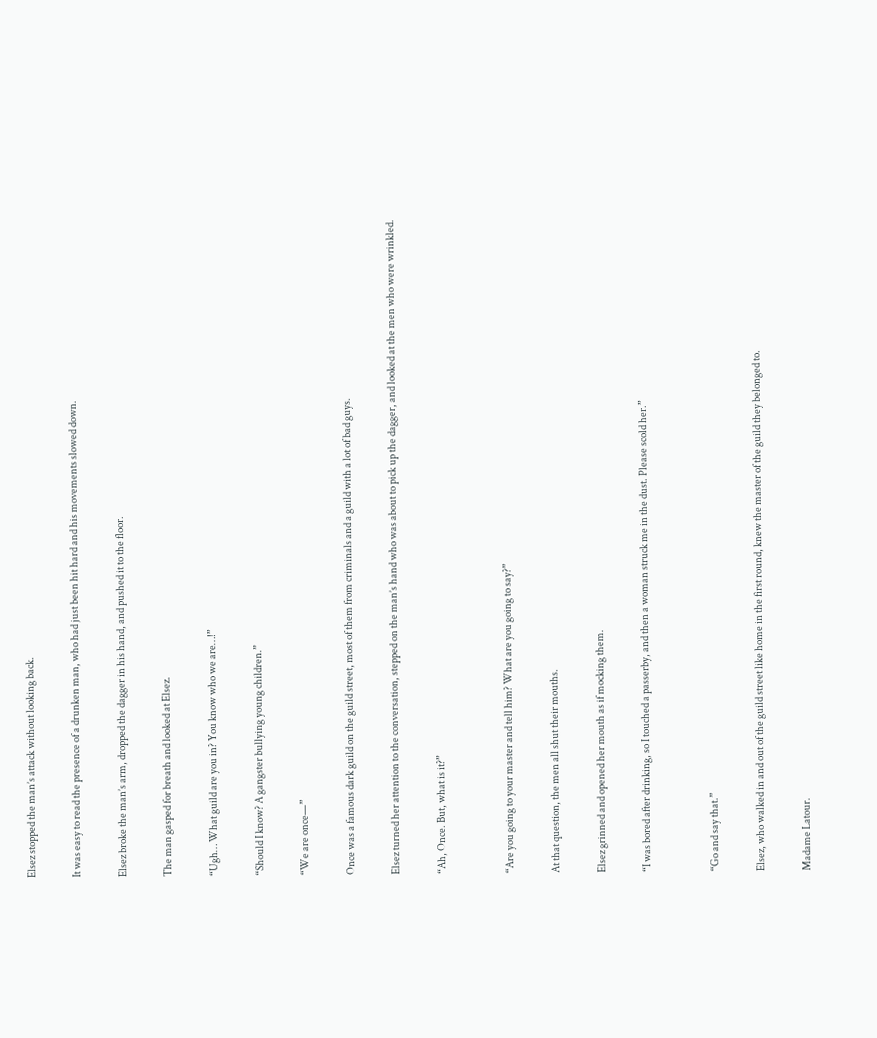Elsez stopped the man’s attack without looking back.

It was easy to read the presence of a drunken man, who had just been hit hard and his movements slowed down.

Elsez broke the man’s arm, dropped the dagger in his hand, and pushed it to the floor.

The man gasped for breath and looked at Elsez.

“Ugh… What guild are you in? You know who we are…!”

“Should I know? A gangster bullying young children.”

“We are once—”

Once was a famous dark guild on the guild street, most of them from criminals and a guild with a lot of bad guys.

Elsez turned her attention to the conversation, stepped on the man’s hand who was about to pick up the dagger, and looked at the men who were wrinkled.

“Ah, Once. But, what is it?”


“Are you going to your master and tell him? What are you going to say?”

At that question, the men all shut their mouths.

Elsez grinned and opened her mouth as if mocking them.

“I was bored after drinking, so I touched a passerby, and then a woman struck me in the dust. Please scold her.”


“Go and say that.”

Elsez, who walked in and out of the guild street like home in the first round, knew the master of the guild they belonged to.

Madame Latour.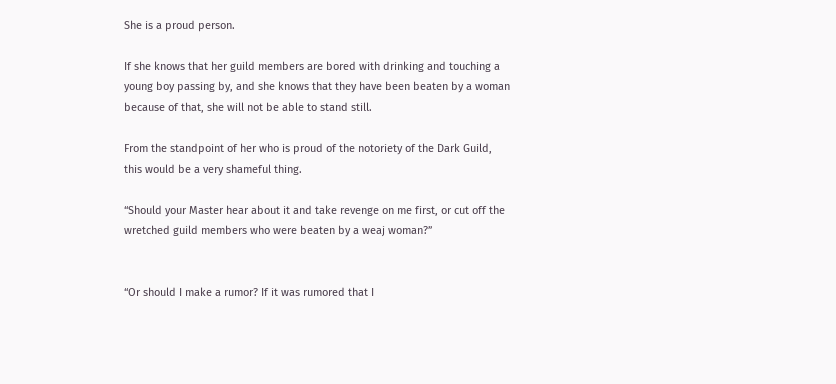She is a proud person.

If she knows that her guild members are bored with drinking and touching a young boy passing by, and she knows that they have been beaten by a woman because of that, she will not be able to stand still.

From the standpoint of her who is proud of the notoriety of the Dark Guild, this would be a very shameful thing.

“Should your Master hear about it and take revenge on me first, or cut off the wretched guild members who were beaten by a weaj woman?”


“Or should I make a rumor? If it was rumored that I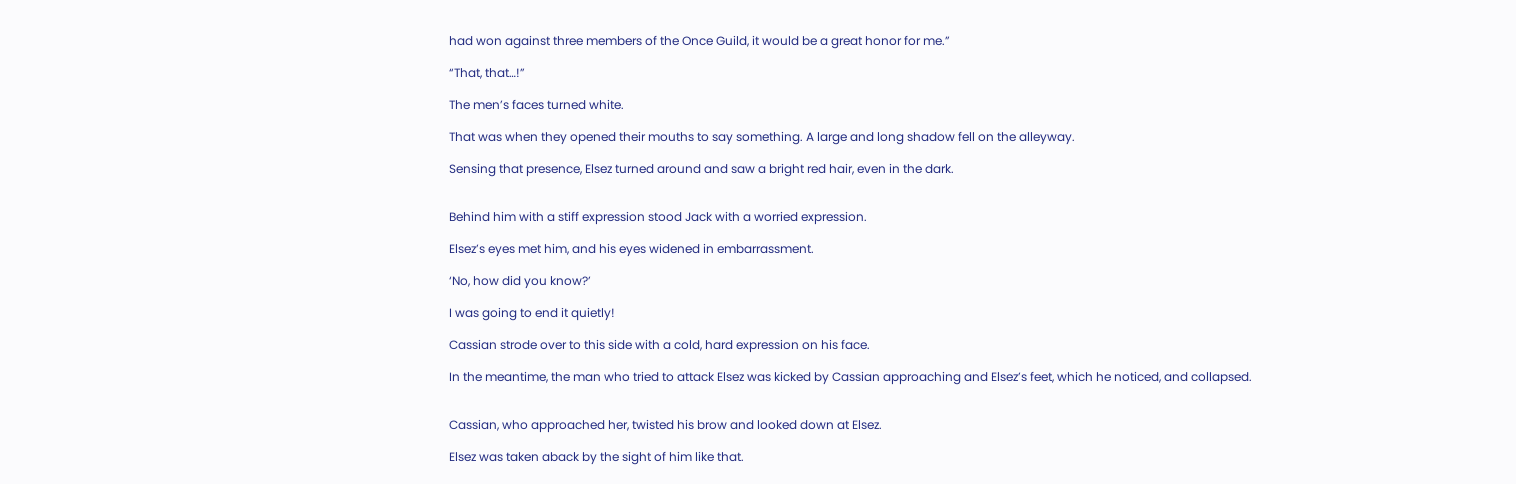had won against three members of the Once Guild, it would be a great honor for me.”

“That, that…!”

The men’s faces turned white.

That was when they opened their mouths to say something. A large and long shadow fell on the alleyway.

Sensing that presence, Elsez turned around and saw a bright red hair, even in the dark.


Behind him with a stiff expression stood Jack with a worried expression.

Elsez’s eyes met him, and his eyes widened in embarrassment.

‘No, how did you know?’

I was going to end it quietly!

Cassian strode over to this side with a cold, hard expression on his face.

In the meantime, the man who tried to attack Elsez was kicked by Cassian approaching and Elsez’s feet, which he noticed, and collapsed.


Cassian, who approached her, twisted his brow and looked down at Elsez.

Elsez was taken aback by the sight of him like that.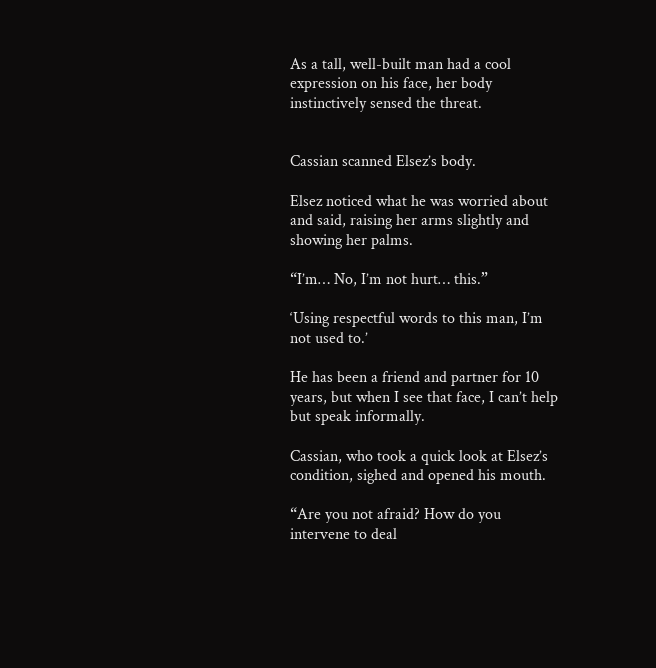As a tall, well-built man had a cool expression on his face, her body instinctively sensed the threat.


Cassian scanned Elsez’s body.

Elsez noticed what he was worried about and said, raising her arms slightly and showing her palms.

“I’m… No, I’m not hurt… this.”

‘Using respectful words to this man, I’m not used to.’

He has been a friend and partner for 10 years, but when I see that face, I can’t help but speak informally.

Cassian, who took a quick look at Elsez’s condition, sighed and opened his mouth.

“Are you not afraid? How do you intervene to deal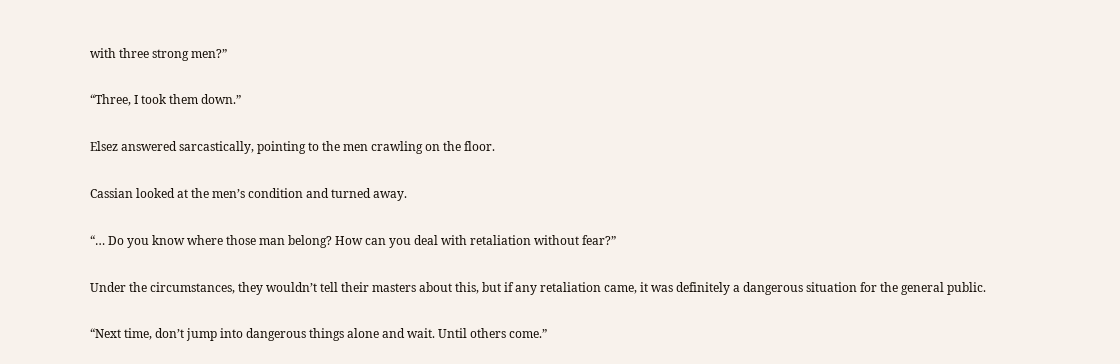with three strong men?”

“Three, I took them down.”

Elsez answered sarcastically, pointing to the men crawling on the floor.

Cassian looked at the men’s condition and turned away.

“… Do you know where those man belong? How can you deal with retaliation without fear?”

Under the circumstances, they wouldn’t tell their masters about this, but if any retaliation came, it was definitely a dangerous situation for the general public.

“Next time, don’t jump into dangerous things alone and wait. Until others come.”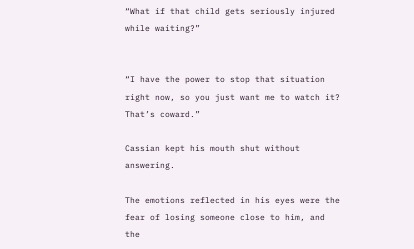“What if that child gets seriously injured while waiting?”


“I have the power to stop that situation right now, so you just want me to watch it? That’s coward.”

Cassian kept his mouth shut without answering.

The emotions reflected in his eyes were the fear of losing someone close to him, and the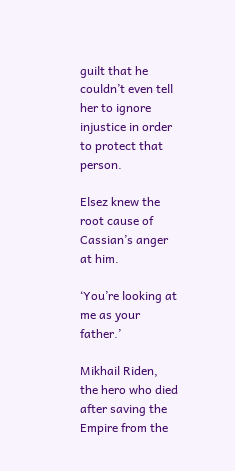guilt that he couldn’t even tell her to ignore injustice in order to protect that person.

Elsez knew the root cause of Cassian’s anger at him.

‘You’re looking at me as your father.’

Mikhail Riden, the hero who died after saving the Empire from the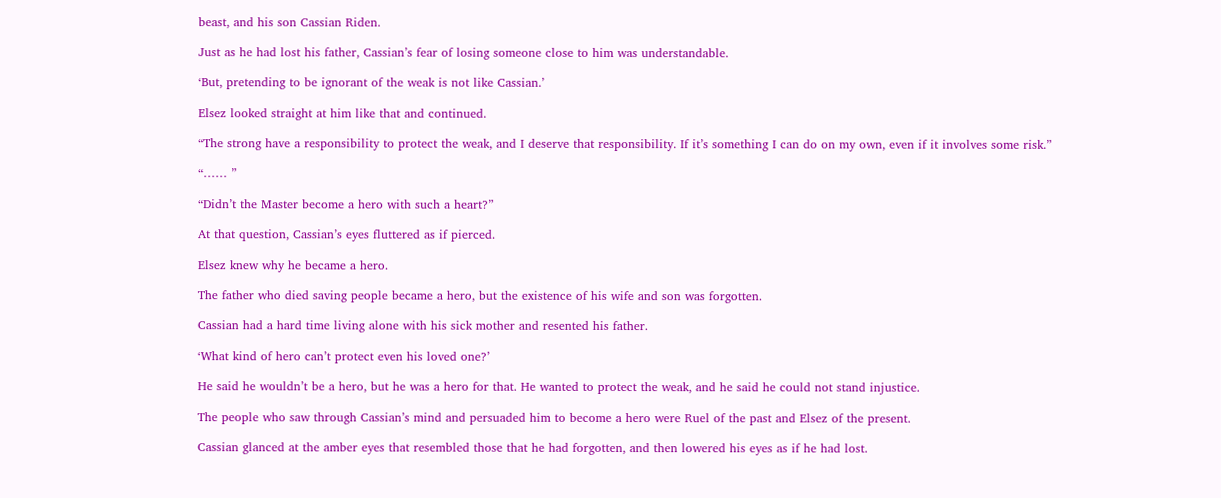beast, and his son Cassian Riden.

Just as he had lost his father, Cassian’s fear of losing someone close to him was understandable.

‘But, pretending to be ignorant of the weak is not like Cassian.’

Elsez looked straight at him like that and continued.

“The strong have a responsibility to protect the weak, and I deserve that responsibility. If it’s something I can do on my own, even if it involves some risk.”

“…… ”

“Didn’t the Master become a hero with such a heart?”

At that question, Cassian’s eyes fluttered as if pierced.

Elsez knew why he became a hero.

The father who died saving people became a hero, but the existence of his wife and son was forgotten.

Cassian had a hard time living alone with his sick mother and resented his father.

‘What kind of hero can’t protect even his loved one?’

He said he wouldn’t be a hero, but he was a hero for that. He wanted to protect the weak, and he said he could not stand injustice.

The people who saw through Cassian’s mind and persuaded him to become a hero were Ruel of the past and Elsez of the present.

Cassian glanced at the amber eyes that resembled those that he had forgotten, and then lowered his eyes as if he had lost.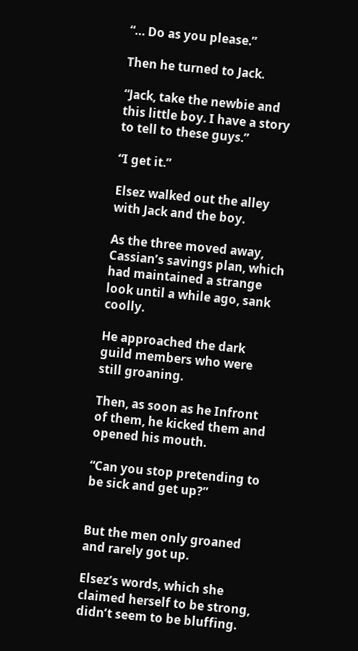“… Do as you please.”

Then he turned to Jack.

“Jack, take the newbie and this little boy. I have a story to tell to these guys.”

“I get it.”

Elsez walked out the alley with Jack and the boy.

As the three moved away, Cassian’s savings plan, which had maintained a strange look until a while ago, sank coolly.

He approached the dark guild members who were still groaning.

Then, as soon as he Infront of them, he kicked them and opened his mouth.

“Can you stop pretending to be sick and get up?”


But the men only groaned and rarely got up.

Elsez’s words, which she claimed herself to be strong, didn’t seem to be bluffing.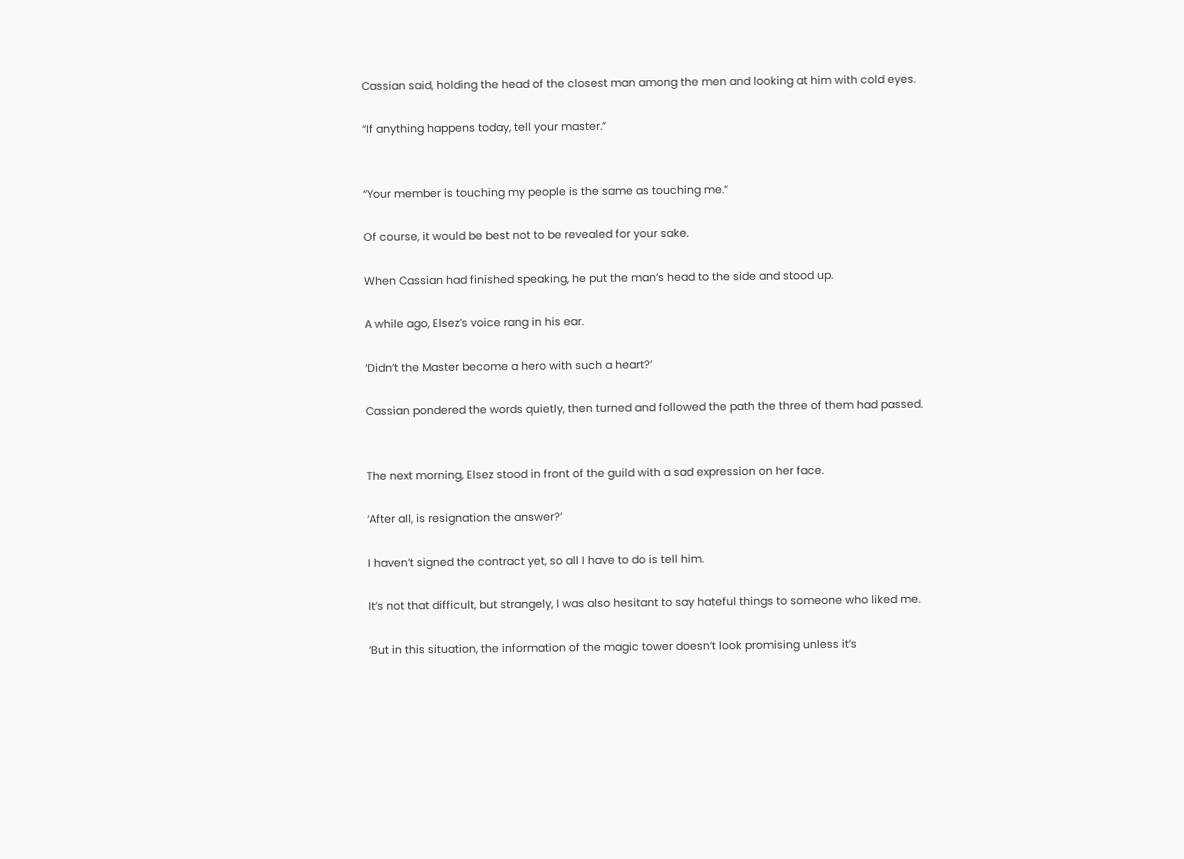Cassian said, holding the head of the closest man among the men and looking at him with cold eyes.

“If anything happens today, tell your master.”


“Your member is touching my people is the same as touching me.”

Of course, it would be best not to be revealed for your sake.

When Cassian had finished speaking, he put the man’s head to the side and stood up.

A while ago, Elsez’s voice rang in his ear.

‘Didn’t the Master become a hero with such a heart?’

Cassian pondered the words quietly, then turned and followed the path the three of them had passed.


The next morning, Elsez stood in front of the guild with a sad expression on her face.

‘After all, is resignation the answer?’

I haven’t signed the contract yet, so all I have to do is tell him.

It’s not that difficult, but strangely, I was also hesitant to say hateful things to someone who liked me.

‘But in this situation, the information of the magic tower doesn’t look promising unless it’s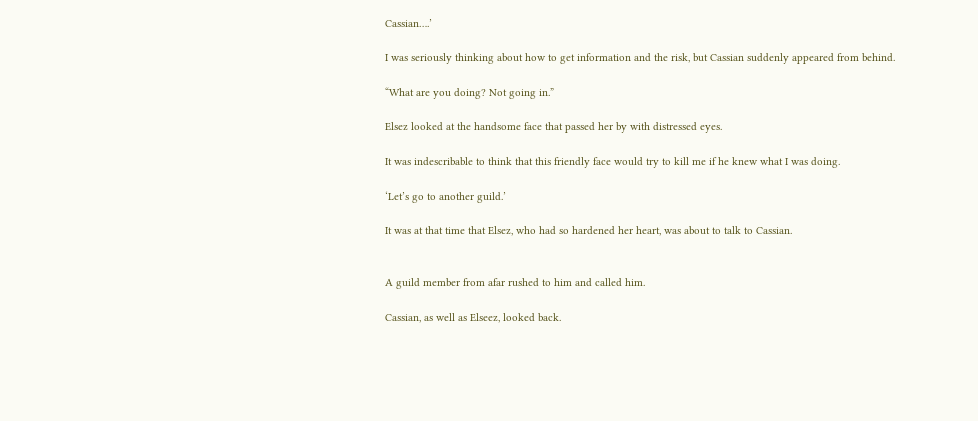Cassian….’

I was seriously thinking about how to get information and the risk, but Cassian suddenly appeared from behind.

“What are you doing? Not going in.”

Elsez looked at the handsome face that passed her by with distressed eyes.

It was indescribable to think that this friendly face would try to kill me if he knew what I was doing.

‘Let’s go to another guild.’

It was at that time that Elsez, who had so hardened her heart, was about to talk to Cassian.


A guild member from afar rushed to him and called him.

Cassian, as well as Elseez, looked back.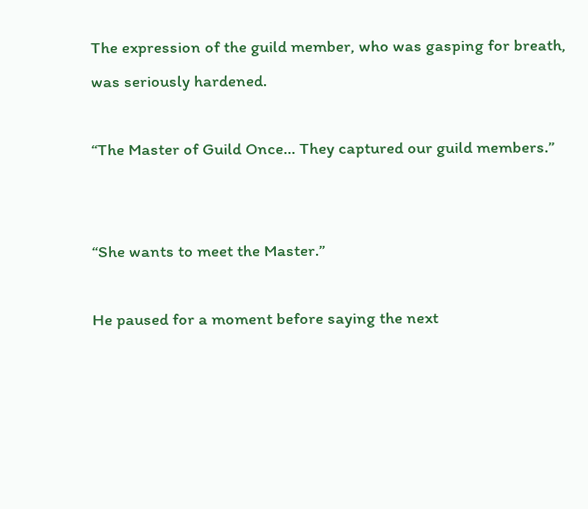The expression of the guild member, who was gasping for breath, was seriously hardened.

“The Master of Guild Once… They captured our guild members.”


“She wants to meet the Master.”

He paused for a moment before saying the next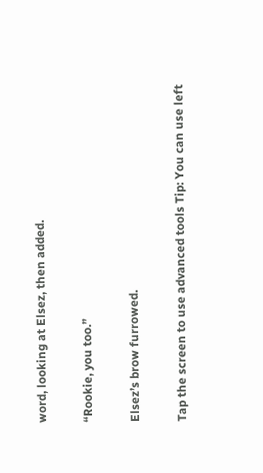word, looking at Elsez, then added.

“Rookie, you too.”

Elsez’s brow furrowed.

Tap the screen to use advanced tools Tip: You can use left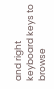and right keyboard keys to browse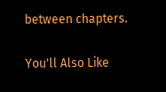between chapters.

You'll Also Like